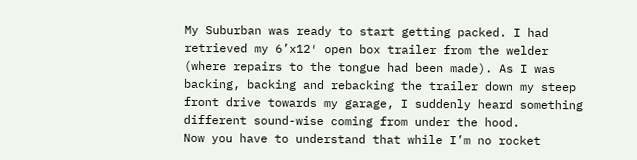My Suburban was ready to start getting packed. I had retrieved my 6’x12′ open box trailer from the welder (where repairs to the tongue had been made). As I was backing, backing and rebacking the trailer down my steep front drive towards my garage, I suddenly heard something different sound-wise coming from under the hood.
Now you have to understand that while I’m no rocket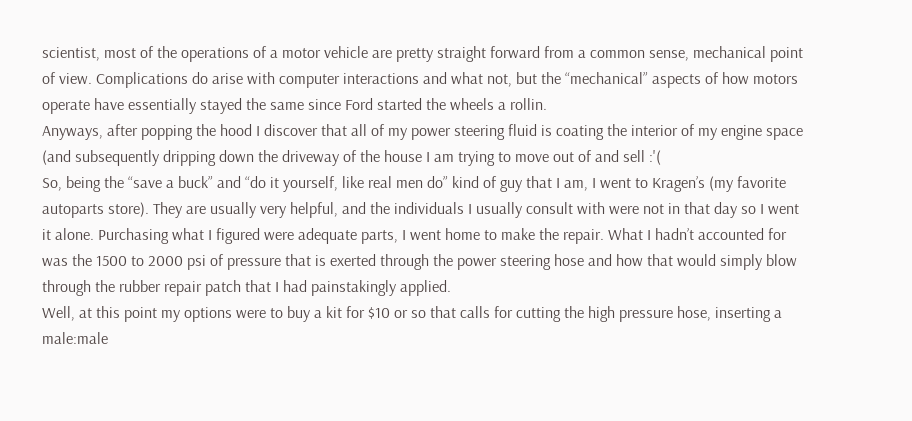scientist, most of the operations of a motor vehicle are pretty straight forward from a common sense, mechanical point of view. Complications do arise with computer interactions and what not, but the “mechanical” aspects of how motors operate have essentially stayed the same since Ford started the wheels a rollin.
Anyways, after popping the hood I discover that all of my power steering fluid is coating the interior of my engine space (and subsequently dripping down the driveway of the house I am trying to move out of and sell :'(
So, being the “save a buck” and “do it yourself, like real men do” kind of guy that I am, I went to Kragen’s (my favorite autoparts store). They are usually very helpful, and the individuals I usually consult with were not in that day so I went it alone. Purchasing what I figured were adequate parts, I went home to make the repair. What I hadn’t accounted for was the 1500 to 2000 psi of pressure that is exerted through the power steering hose and how that would simply blow through the rubber repair patch that I had painstakingly applied.
Well, at this point my options were to buy a kit for $10 or so that calls for cutting the high pressure hose, inserting a male:male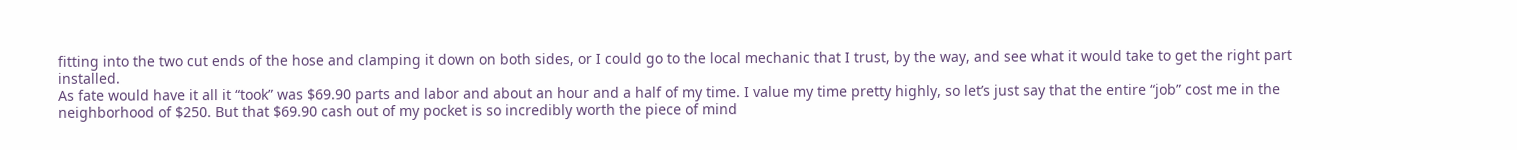fitting into the two cut ends of the hose and clamping it down on both sides, or I could go to the local mechanic that I trust, by the way, and see what it would take to get the right part installed.
As fate would have it all it “took” was $69.90 parts and labor and about an hour and a half of my time. I value my time pretty highly, so let’s just say that the entire “job” cost me in the neighborhood of $250. But that $69.90 cash out of my pocket is so incredibly worth the piece of mind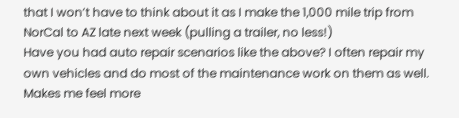that I won’t have to think about it as I make the 1,000 mile trip from NorCal to AZ late next week (pulling a trailer, no less!)
Have you had auto repair scenarios like the above? I often repair my own vehicles and do most of the maintenance work on them as well. Makes me feel more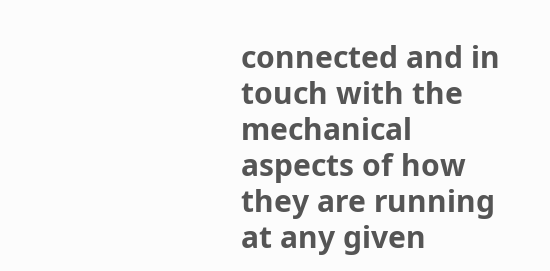connected and in touch with the mechanical aspects of how they are running at any given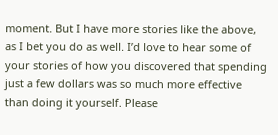moment. But I have more stories like the above, as I bet you do as well. I’d love to hear some of your stories of how you discovered that spending just a few dollars was so much more effective than doing it yourself. Please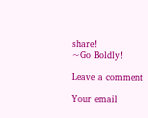share!
~Go Boldly!

Leave a comment

Your email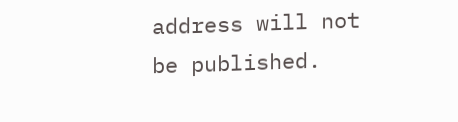address will not be published.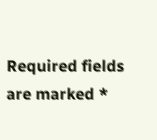Required fields are marked *